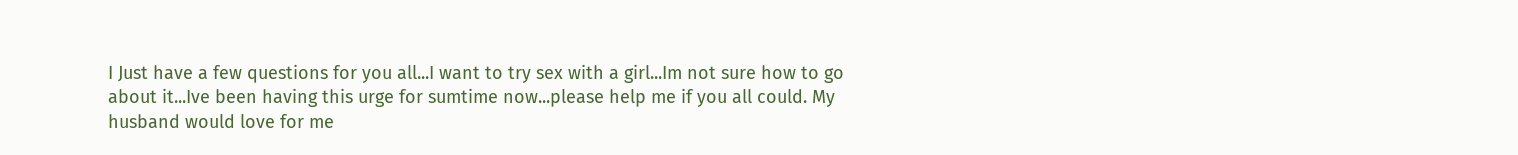I Just have a few questions for you all...I want to try sex with a girl...Im not sure how to go about it...Ive been having this urge for sumtime now...please help me if you all could. My husband would love for me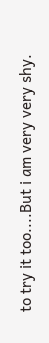to try it too....But i am very very shy.